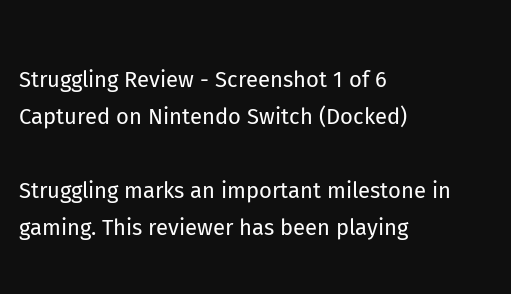Struggling Review - Screenshot 1 of 6
Captured on Nintendo Switch (Docked)

Struggling marks an important milestone in gaming. This reviewer has been playing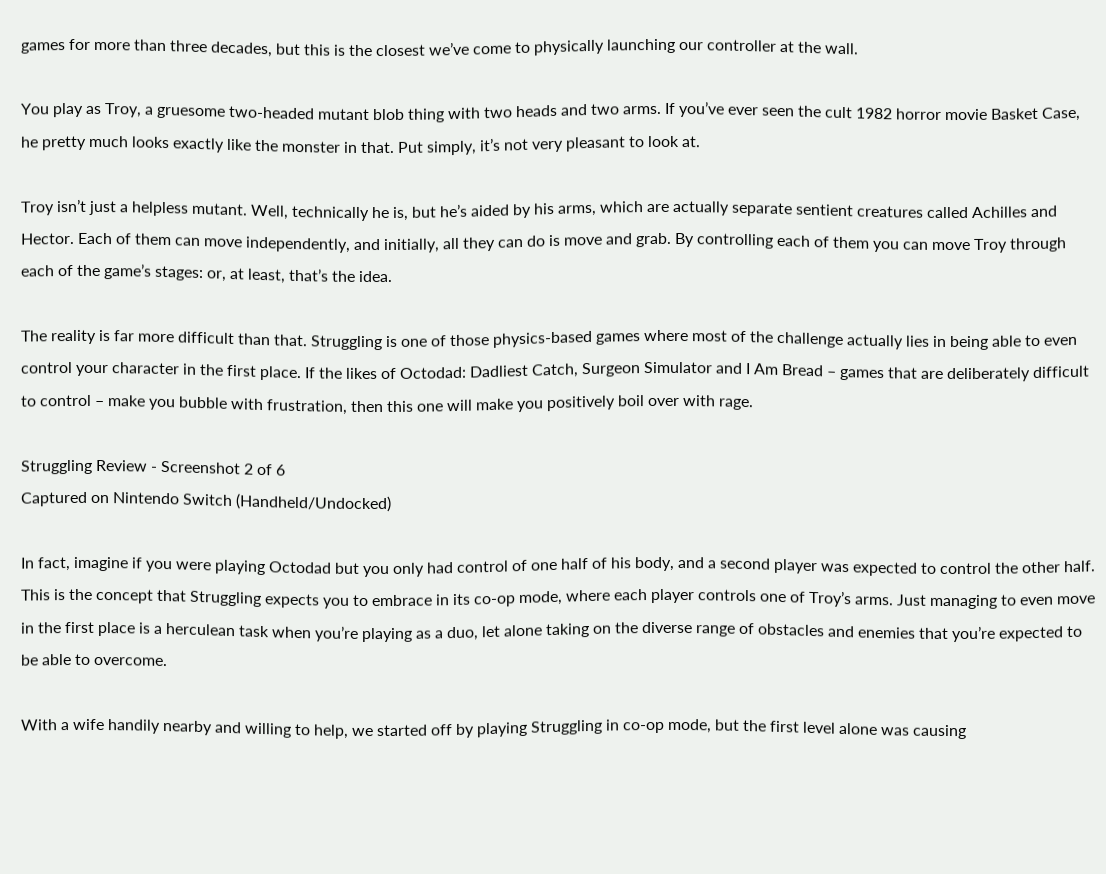games for more than three decades, but this is the closest we’ve come to physically launching our controller at the wall.

You play as Troy, a gruesome two-headed mutant blob thing with two heads and two arms. If you’ve ever seen the cult 1982 horror movie Basket Case, he pretty much looks exactly like the monster in that. Put simply, it’s not very pleasant to look at.

Troy isn’t just a helpless mutant. Well, technically he is, but he’s aided by his arms, which are actually separate sentient creatures called Achilles and Hector. Each of them can move independently, and initially, all they can do is move and grab. By controlling each of them you can move Troy through each of the game’s stages: or, at least, that’s the idea.

The reality is far more difficult than that. Struggling is one of those physics-based games where most of the challenge actually lies in being able to even control your character in the first place. If the likes of Octodad: Dadliest Catch, Surgeon Simulator and I Am Bread – games that are deliberately difficult to control – make you bubble with frustration, then this one will make you positively boil over with rage.

Struggling Review - Screenshot 2 of 6
Captured on Nintendo Switch (Handheld/Undocked)

In fact, imagine if you were playing Octodad but you only had control of one half of his body, and a second player was expected to control the other half. This is the concept that Struggling expects you to embrace in its co-op mode, where each player controls one of Troy’s arms. Just managing to even move in the first place is a herculean task when you’re playing as a duo, let alone taking on the diverse range of obstacles and enemies that you’re expected to be able to overcome.

With a wife handily nearby and willing to help, we started off by playing Struggling in co-op mode, but the first level alone was causing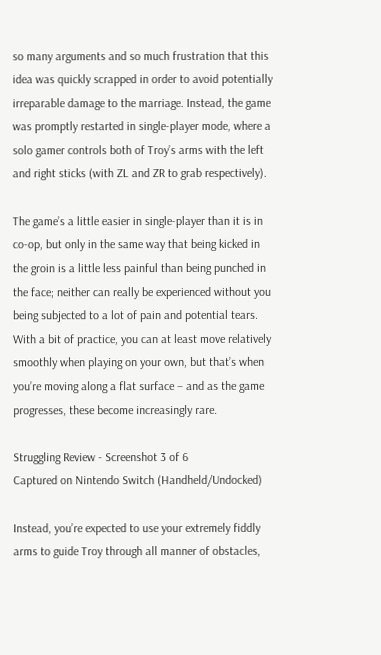so many arguments and so much frustration that this idea was quickly scrapped in order to avoid potentially irreparable damage to the marriage. Instead, the game was promptly restarted in single-player mode, where a solo gamer controls both of Troy’s arms with the left and right sticks (with ZL and ZR to grab respectively).

The game’s a little easier in single-player than it is in co-op, but only in the same way that being kicked in the groin is a little less painful than being punched in the face; neither can really be experienced without you being subjected to a lot of pain and potential tears. With a bit of practice, you can at least move relatively smoothly when playing on your own, but that’s when you’re moving along a flat surface – and as the game progresses, these become increasingly rare.

Struggling Review - Screenshot 3 of 6
Captured on Nintendo Switch (Handheld/Undocked)

Instead, you’re expected to use your extremely fiddly arms to guide Troy through all manner of obstacles,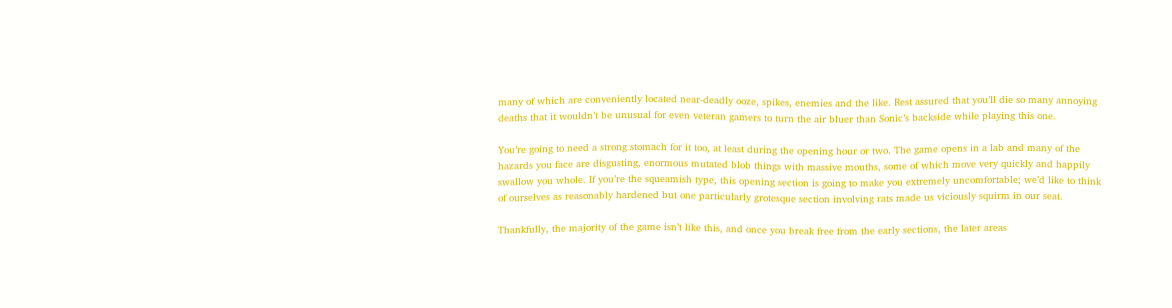many of which are conveniently located near-deadly ooze, spikes, enemies and the like. Rest assured that you’ll die so many annoying deaths that it wouldn’t be unusual for even veteran gamers to turn the air bluer than Sonic’s backside while playing this one.

You’re going to need a strong stomach for it too, at least during the opening hour or two. The game opens in a lab and many of the hazards you face are disgusting, enormous mutated blob things with massive mouths, some of which move very quickly and happily swallow you whole. If you’re the squeamish type, this opening section is going to make you extremely uncomfortable; we’d like to think of ourselves as reasonably hardened but one particularly grotesque section involving rats made us viciously squirm in our seat.

Thankfully, the majority of the game isn’t like this, and once you break free from the early sections, the later areas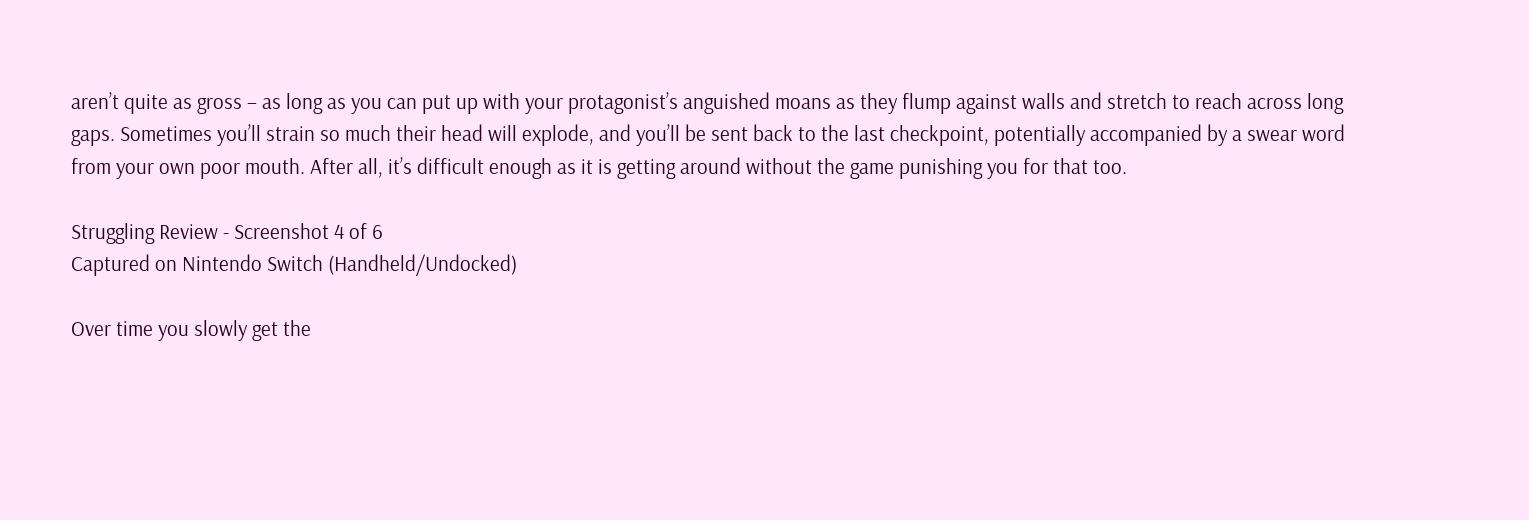aren’t quite as gross – as long as you can put up with your protagonist’s anguished moans as they flump against walls and stretch to reach across long gaps. Sometimes you’ll strain so much their head will explode, and you’ll be sent back to the last checkpoint, potentially accompanied by a swear word from your own poor mouth. After all, it’s difficult enough as it is getting around without the game punishing you for that too.

Struggling Review - Screenshot 4 of 6
Captured on Nintendo Switch (Handheld/Undocked)

Over time you slowly get the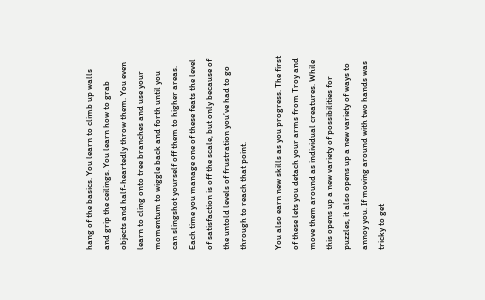hang of the basics. You learn to climb up walls and grip the ceilings. You learn how to grab objects and half-heartedly throw them. You even learn to cling onto tree branches and use your momentum to wiggle back and forth until you can slingshot yourself off them to higher areas. Each time you manage one of these feats the level of satisfaction is off the scale, but only because of the untold levels of frustration you’ve had to go through to reach that point.

You also earn new skills as you progress. The first of these lets you detach your arms from Troy and move them around as individual creatures. While this opens up a new variety of possibilities for puzzles, it also opens up a new variety of ways to annoy you. If moving around with two hands was tricky to get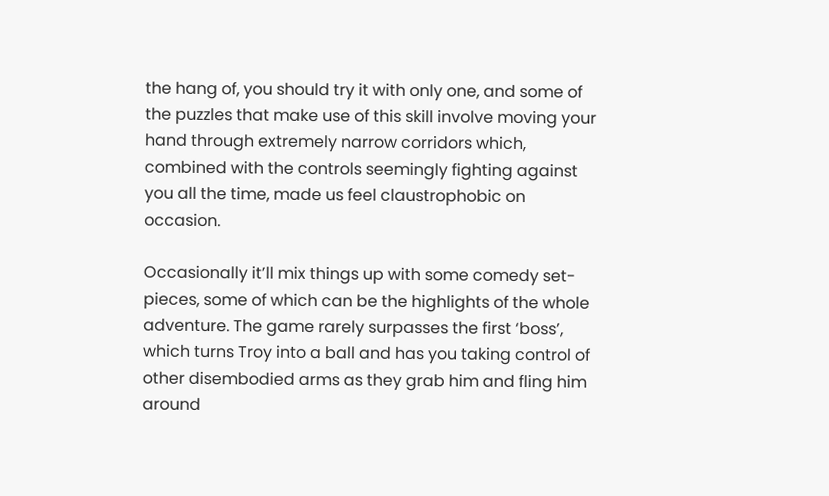the hang of, you should try it with only one, and some of the puzzles that make use of this skill involve moving your hand through extremely narrow corridors which, combined with the controls seemingly fighting against you all the time, made us feel claustrophobic on occasion.

Occasionally it’ll mix things up with some comedy set-pieces, some of which can be the highlights of the whole adventure. The game rarely surpasses the first ‘boss’, which turns Troy into a ball and has you taking control of other disembodied arms as they grab him and fling him around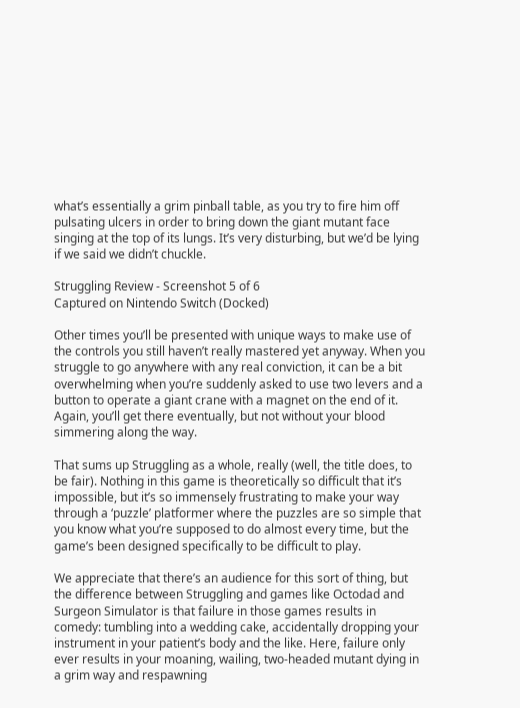what’s essentially a grim pinball table, as you try to fire him off pulsating ulcers in order to bring down the giant mutant face singing at the top of its lungs. It’s very disturbing, but we’d be lying if we said we didn’t chuckle.

Struggling Review - Screenshot 5 of 6
Captured on Nintendo Switch (Docked)

Other times you’ll be presented with unique ways to make use of the controls you still haven’t really mastered yet anyway. When you struggle to go anywhere with any real conviction, it can be a bit overwhelming when you’re suddenly asked to use two levers and a button to operate a giant crane with a magnet on the end of it. Again, you’ll get there eventually, but not without your blood simmering along the way.

That sums up Struggling as a whole, really (well, the title does, to be fair). Nothing in this game is theoretically so difficult that it’s impossible, but it’s so immensely frustrating to make your way through a ‘puzzle’ platformer where the puzzles are so simple that you know what you’re supposed to do almost every time, but the game’s been designed specifically to be difficult to play.

We appreciate that there’s an audience for this sort of thing, but the difference between Struggling and games like Octodad and Surgeon Simulator is that failure in those games results in comedy: tumbling into a wedding cake, accidentally dropping your instrument in your patient’s body and the like. Here, failure only ever results in your moaning, wailing, two-headed mutant dying in a grim way and respawning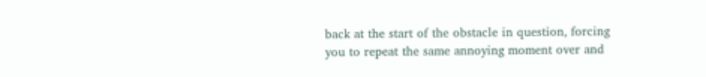back at the start of the obstacle in question, forcing you to repeat the same annoying moment over and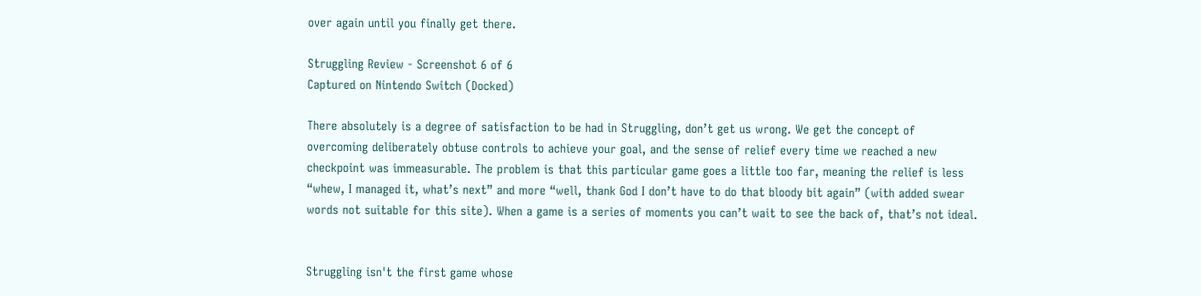over again until you finally get there.

Struggling Review - Screenshot 6 of 6
Captured on Nintendo Switch (Docked)

There absolutely is a degree of satisfaction to be had in Struggling, don’t get us wrong. We get the concept of overcoming deliberately obtuse controls to achieve your goal, and the sense of relief every time we reached a new checkpoint was immeasurable. The problem is that this particular game goes a little too far, meaning the relief is less “whew, I managed it, what’s next” and more “well, thank God I don’t have to do that bloody bit again” (with added swear words not suitable for this site). When a game is a series of moments you can’t wait to see the back of, that’s not ideal.


Struggling isn't the first game whose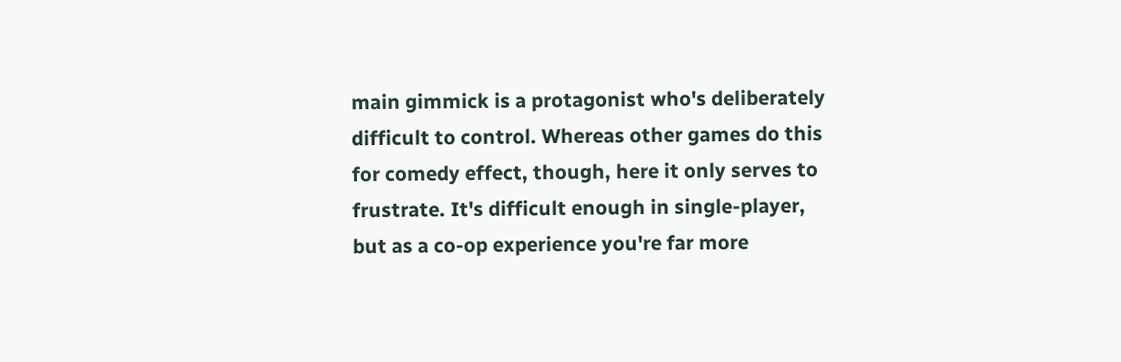main gimmick is a protagonist who's deliberately difficult to control. Whereas other games do this for comedy effect, though, here it only serves to frustrate. It's difficult enough in single-player, but as a co-op experience you're far more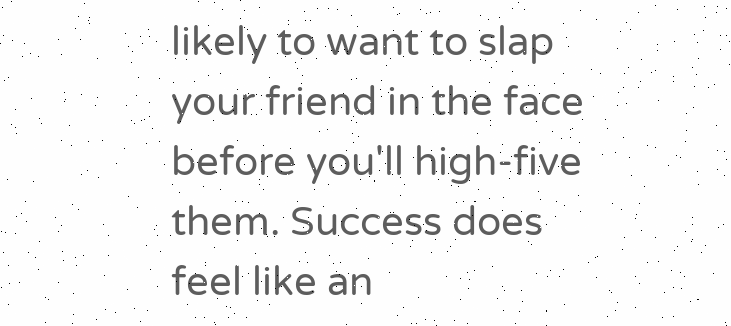likely to want to slap your friend in the face before you'll high-five them. Success does feel like an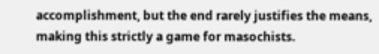accomplishment, but the end rarely justifies the means, making this strictly a game for masochists.